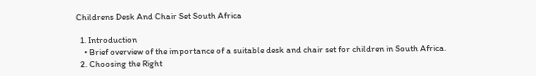Childrens Desk And Chair Set South Africa

  1. Introduction
    • Brief overview of the importance of a suitable desk and chair set for children in South Africa.
  2. Choosing the Right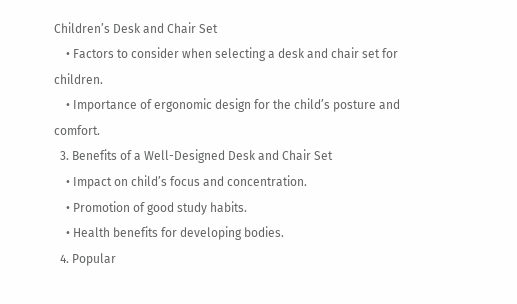Children’s Desk and Chair Set
    • Factors to consider when selecting a desk and chair set for children.
    • Importance of ergonomic design for the child’s posture and comfort.
  3. Benefits of a Well-Designed Desk and Chair Set
    • Impact on child’s focus and concentration.
    • Promotion of good study habits.
    • Health benefits for developing bodies.
  4. Popular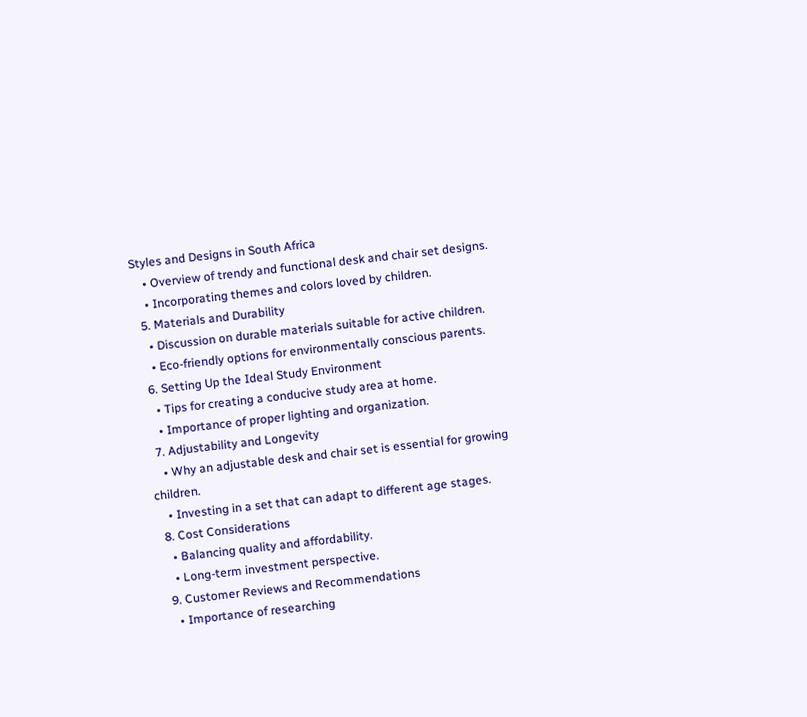Styles and Designs in South Africa
    • Overview of trendy and functional desk and chair set designs.
    • Incorporating themes and colors loved by children.
  5. Materials and Durability
    • Discussion on durable materials suitable for active children.
    • Eco-friendly options for environmentally conscious parents.
  6. Setting Up the Ideal Study Environment
    • Tips for creating a conducive study area at home.
    • Importance of proper lighting and organization.
  7. Adjustability and Longevity
    • Why an adjustable desk and chair set is essential for growing children.
    • Investing in a set that can adapt to different age stages.
  8. Cost Considerations
    • Balancing quality and affordability.
    • Long-term investment perspective.
  9. Customer Reviews and Recommendations
    • Importance of researching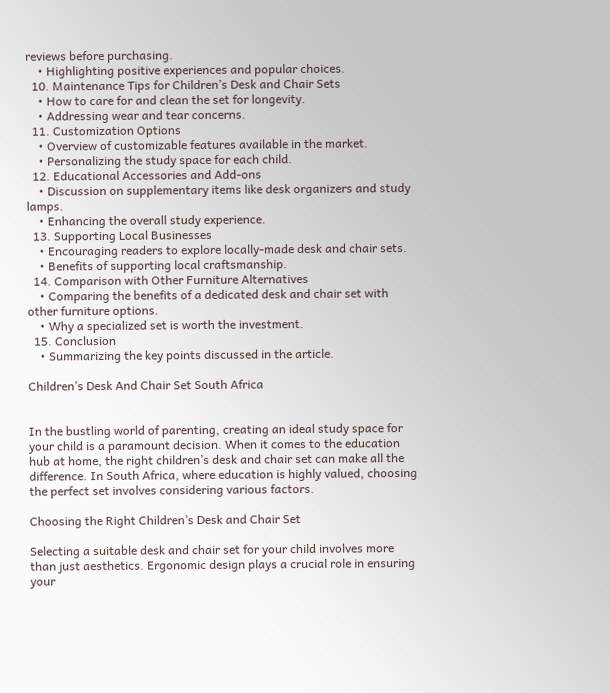reviews before purchasing.
    • Highlighting positive experiences and popular choices.
  10. Maintenance Tips for Children’s Desk and Chair Sets
    • How to care for and clean the set for longevity.
    • Addressing wear and tear concerns.
  11. Customization Options
    • Overview of customizable features available in the market.
    • Personalizing the study space for each child.
  12. Educational Accessories and Add-ons
    • Discussion on supplementary items like desk organizers and study lamps.
    • Enhancing the overall study experience.
  13. Supporting Local Businesses
    • Encouraging readers to explore locally-made desk and chair sets.
    • Benefits of supporting local craftsmanship.
  14. Comparison with Other Furniture Alternatives
    • Comparing the benefits of a dedicated desk and chair set with other furniture options.
    • Why a specialized set is worth the investment.
  15. Conclusion
    • Summarizing the key points discussed in the article.

Children’s Desk And Chair Set South Africa


In the bustling world of parenting, creating an ideal study space for your child is a paramount decision. When it comes to the education hub at home, the right children’s desk and chair set can make all the difference. In South Africa, where education is highly valued, choosing the perfect set involves considering various factors.

Choosing the Right Children’s Desk and Chair Set

Selecting a suitable desk and chair set for your child involves more than just aesthetics. Ergonomic design plays a crucial role in ensuring your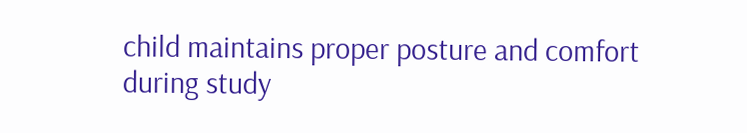child maintains proper posture and comfort during study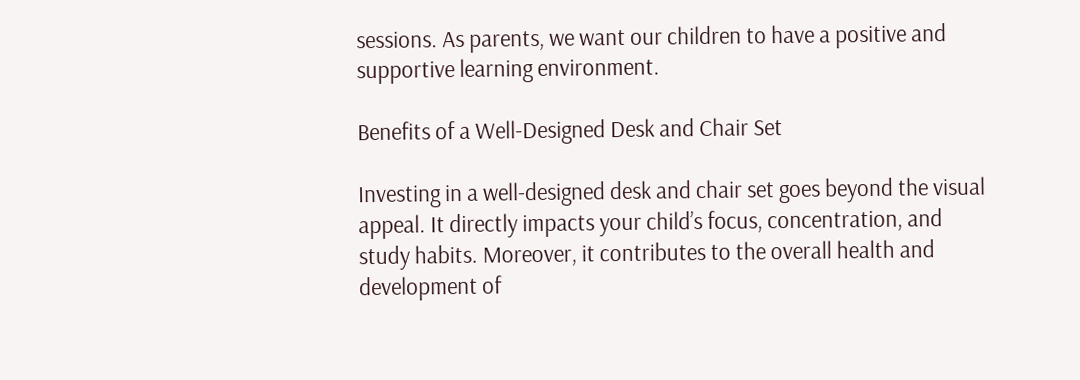sessions. As parents, we want our children to have a positive and supportive learning environment.

Benefits of a Well-Designed Desk and Chair Set

Investing in a well-designed desk and chair set goes beyond the visual appeal. It directly impacts your child’s focus, concentration, and study habits. Moreover, it contributes to the overall health and development of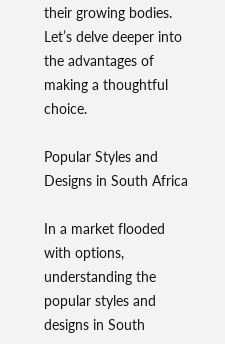their growing bodies. Let’s delve deeper into the advantages of making a thoughtful choice.

Popular Styles and Designs in South Africa

In a market flooded with options, understanding the popular styles and designs in South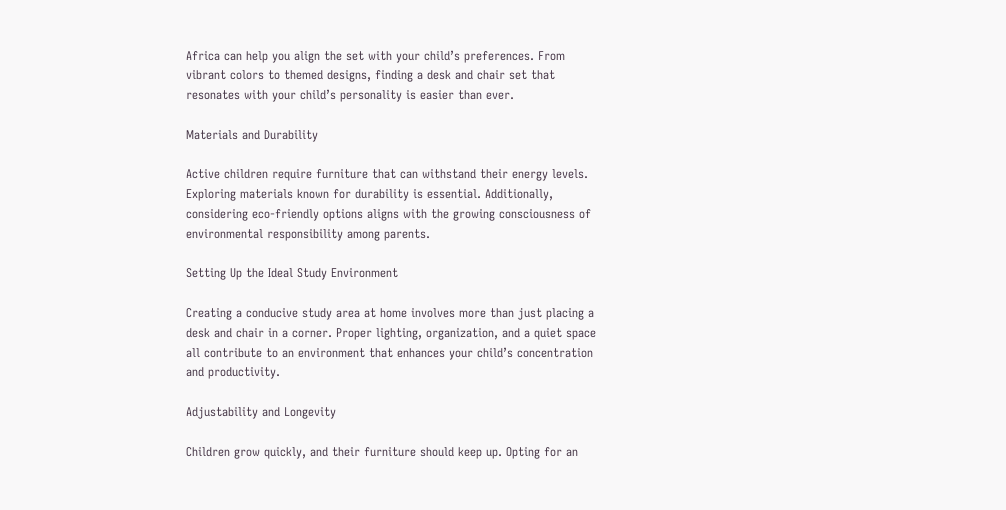Africa can help you align the set with your child’s preferences. From vibrant colors to themed designs, finding a desk and chair set that resonates with your child’s personality is easier than ever.

Materials and Durability

Active children require furniture that can withstand their energy levels. Exploring materials known for durability is essential. Additionally, considering eco-friendly options aligns with the growing consciousness of environmental responsibility among parents.

Setting Up the Ideal Study Environment

Creating a conducive study area at home involves more than just placing a desk and chair in a corner. Proper lighting, organization, and a quiet space all contribute to an environment that enhances your child’s concentration and productivity.

Adjustability and Longevity

Children grow quickly, and their furniture should keep up. Opting for an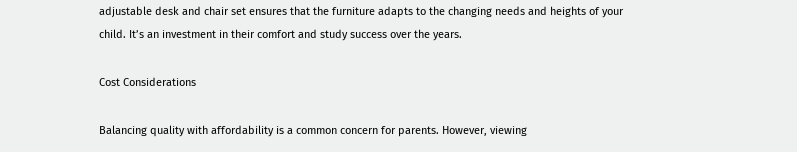adjustable desk and chair set ensures that the furniture adapts to the changing needs and heights of your child. It’s an investment in their comfort and study success over the years.

Cost Considerations

Balancing quality with affordability is a common concern for parents. However, viewing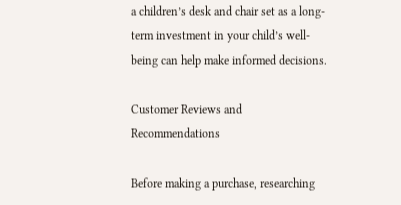a children’s desk and chair set as a long-term investment in your child’s well-being can help make informed decisions.

Customer Reviews and Recommendations

Before making a purchase, researching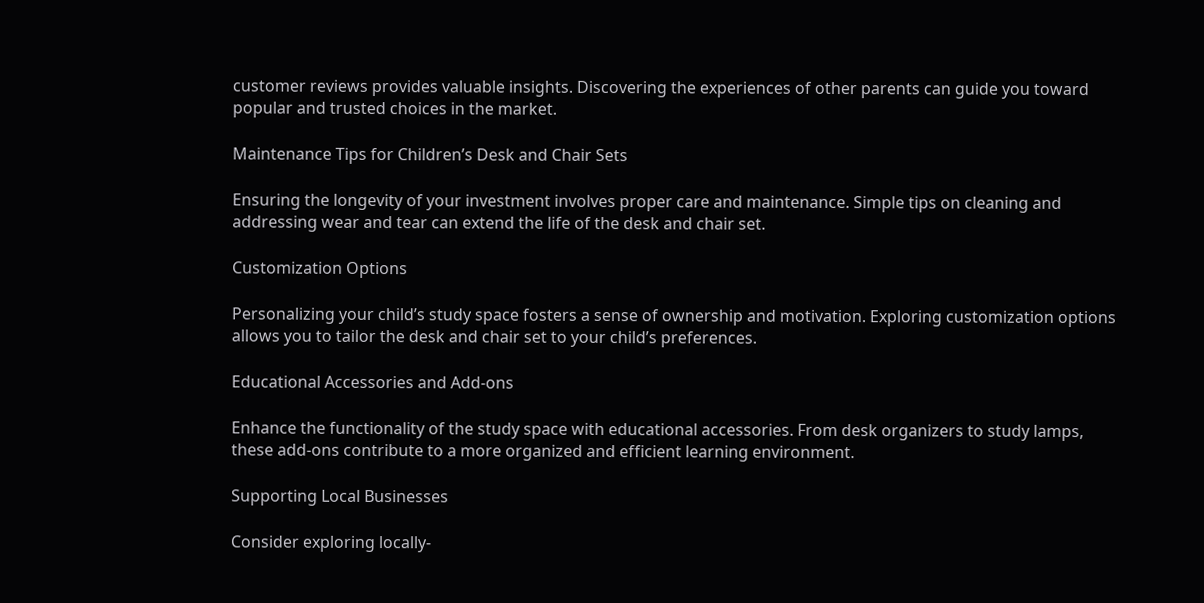customer reviews provides valuable insights. Discovering the experiences of other parents can guide you toward popular and trusted choices in the market.

Maintenance Tips for Children’s Desk and Chair Sets

Ensuring the longevity of your investment involves proper care and maintenance. Simple tips on cleaning and addressing wear and tear can extend the life of the desk and chair set.

Customization Options

Personalizing your child’s study space fosters a sense of ownership and motivation. Exploring customization options allows you to tailor the desk and chair set to your child’s preferences.

Educational Accessories and Add-ons

Enhance the functionality of the study space with educational accessories. From desk organizers to study lamps, these add-ons contribute to a more organized and efficient learning environment.

Supporting Local Businesses

Consider exploring locally-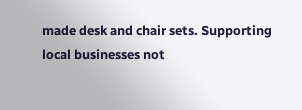made desk and chair sets. Supporting local businesses not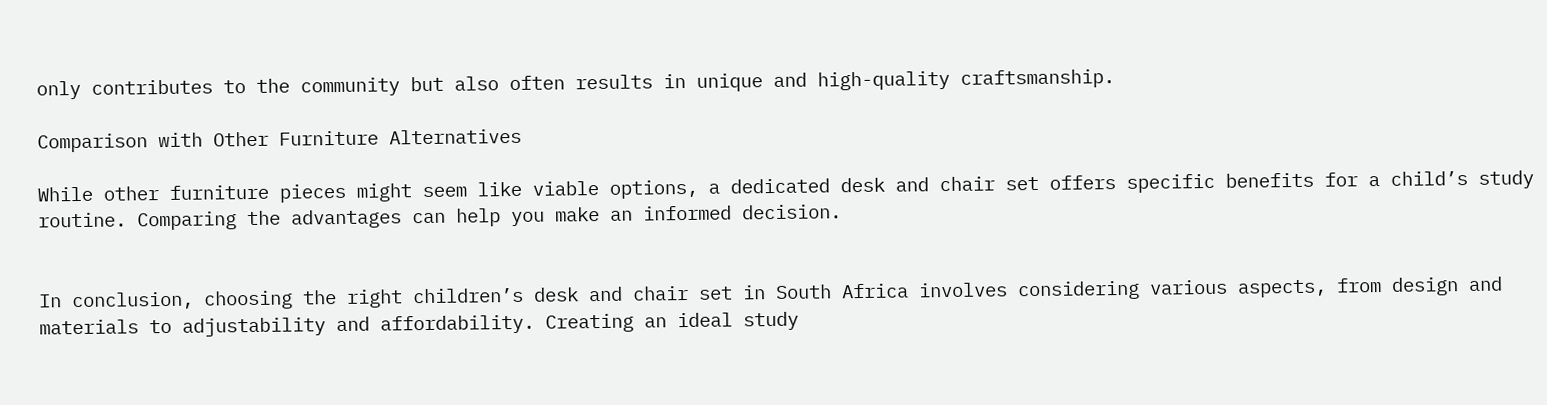only contributes to the community but also often results in unique and high-quality craftsmanship.

Comparison with Other Furniture Alternatives

While other furniture pieces might seem like viable options, a dedicated desk and chair set offers specific benefits for a child’s study routine. Comparing the advantages can help you make an informed decision.


In conclusion, choosing the right children’s desk and chair set in South Africa involves considering various aspects, from design and materials to adjustability and affordability. Creating an ideal study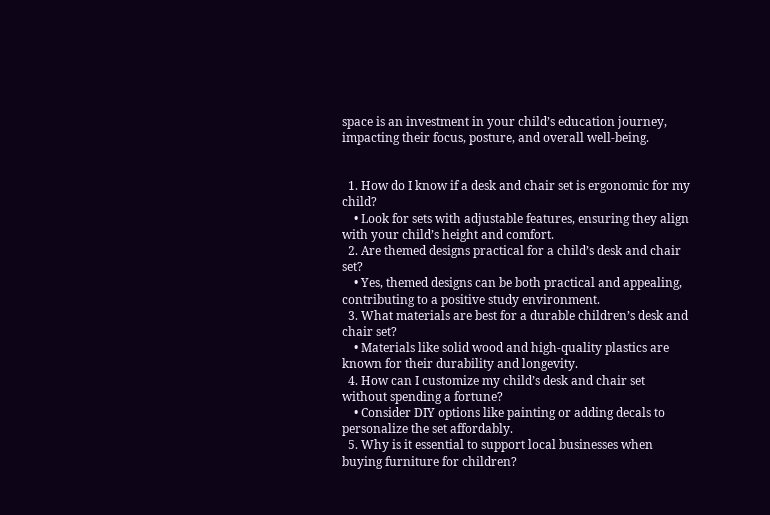space is an investment in your child’s education journey, impacting their focus, posture, and overall well-being.


  1. How do I know if a desk and chair set is ergonomic for my child?
    • Look for sets with adjustable features, ensuring they align with your child’s height and comfort.
  2. Are themed designs practical for a child’s desk and chair set?
    • Yes, themed designs can be both practical and appealing, contributing to a positive study environment.
  3. What materials are best for a durable children’s desk and chair set?
    • Materials like solid wood and high-quality plastics are known for their durability and longevity.
  4. How can I customize my child’s desk and chair set without spending a fortune?
    • Consider DIY options like painting or adding decals to personalize the set affordably.
  5. Why is it essential to support local businesses when buying furniture for children?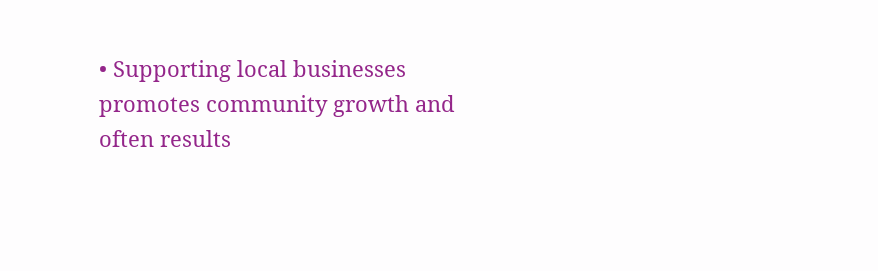• Supporting local businesses promotes community growth and often results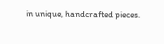in unique, handcrafted pieces.